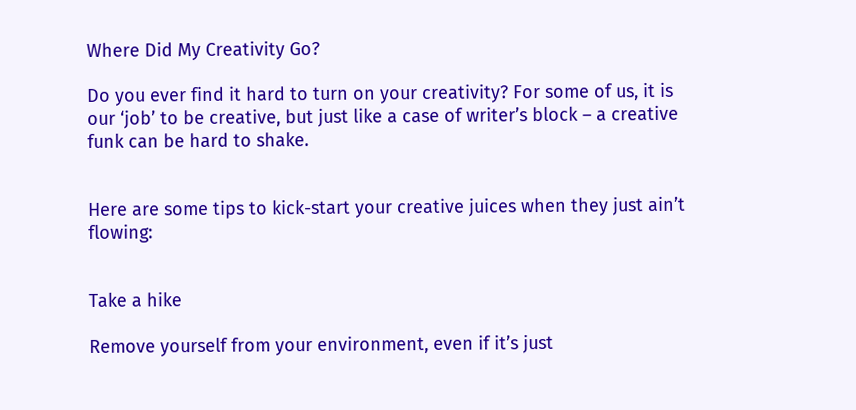Where Did My Creativity Go?

Do you ever find it hard to turn on your creativity? For some of us, it is our ‘job’ to be creative, but just like a case of writer’s block – a creative funk can be hard to shake.


Here are some tips to kick-start your creative juices when they just ain’t flowing:


Take a hike

Remove yourself from your environment, even if it’s just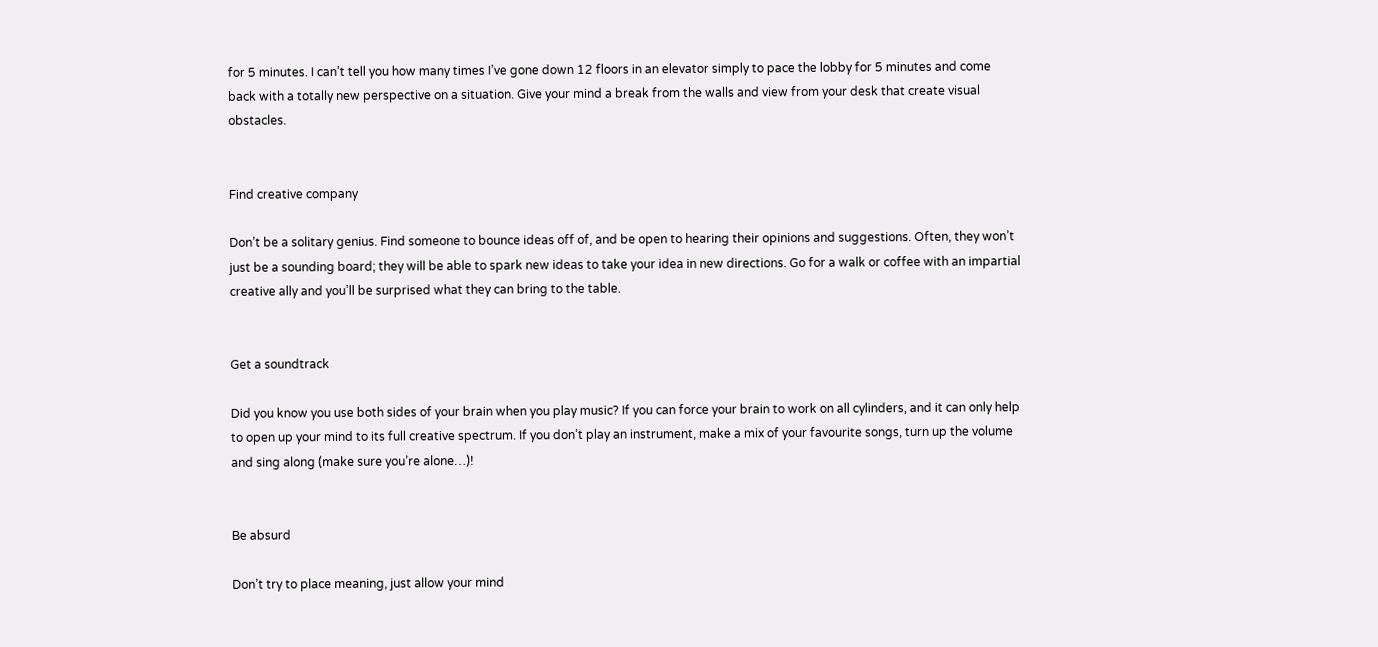for 5 minutes. I can’t tell you how many times I’ve gone down 12 floors in an elevator simply to pace the lobby for 5 minutes and come back with a totally new perspective on a situation. Give your mind a break from the walls and view from your desk that create visual obstacles.


Find creative company

Don’t be a solitary genius. Find someone to bounce ideas off of, and be open to hearing their opinions and suggestions. Often, they won’t just be a sounding board; they will be able to spark new ideas to take your idea in new directions. Go for a walk or coffee with an impartial creative ally and you’ll be surprised what they can bring to the table.


Get a soundtrack

Did you know you use both sides of your brain when you play music? If you can force your brain to work on all cylinders, and it can only help to open up your mind to its full creative spectrum. If you don’t play an instrument, make a mix of your favourite songs, turn up the volume and sing along (make sure you’re alone…)!


Be absurd

Don’t try to place meaning, just allow your mind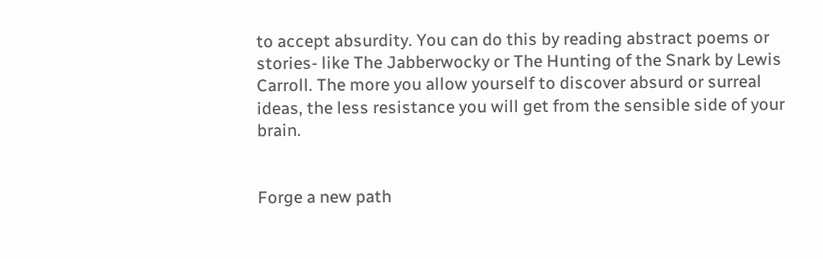to accept absurdity. You can do this by reading abstract poems or stories- like The Jabberwocky or The Hunting of the Snark by Lewis Carroll. The more you allow yourself to discover absurd or surreal ideas, the less resistance you will get from the sensible side of your brain.


Forge a new path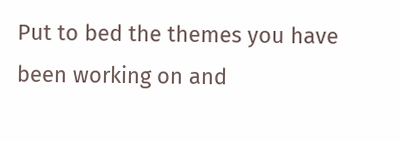Put to bed the themes you have been working on and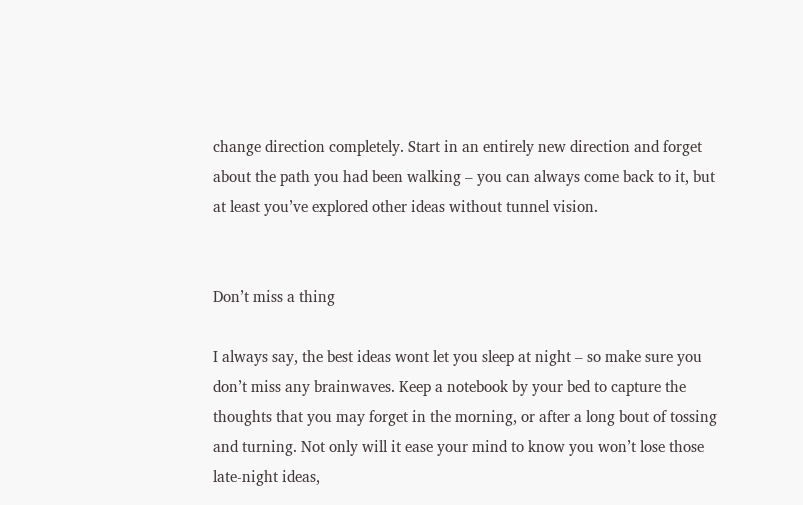change direction completely. Start in an entirely new direction and forget about the path you had been walking – you can always come back to it, but at least you’ve explored other ideas without tunnel vision.


Don’t miss a thing

I always say, the best ideas wont let you sleep at night – so make sure you don’t miss any brainwaves. Keep a notebook by your bed to capture the thoughts that you may forget in the morning, or after a long bout of tossing and turning. Not only will it ease your mind to know you won’t lose those late-night ideas,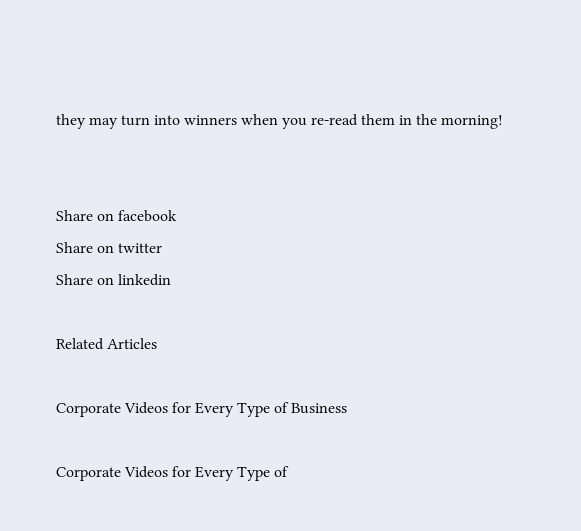they may turn into winners when you re-read them in the morning!


Share on facebook
Share on twitter
Share on linkedin

Related Articles

Corporate Videos for Every Type of Business

Corporate Videos for Every Type of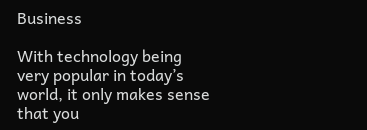Business

With technology being very popular in today’s world, it only makes sense that you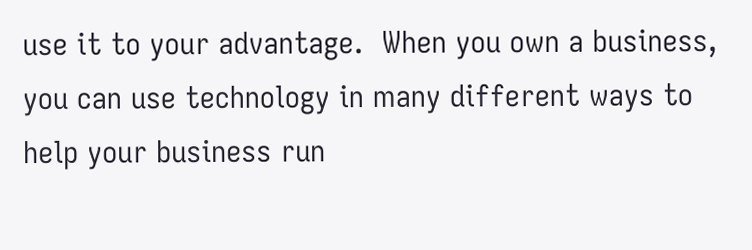use it to your advantage.  When you own a business, you can use technology in many different ways to help your business run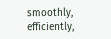smoothly, efficiently,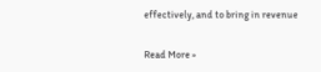effectively, and to bring in revenue

Read More »